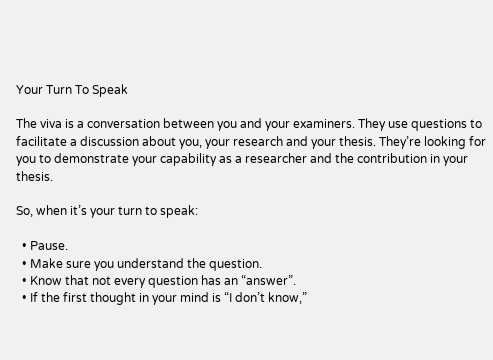Your Turn To Speak

The viva is a conversation between you and your examiners. They use questions to facilitate a discussion about you, your research and your thesis. They’re looking for you to demonstrate your capability as a researcher and the contribution in your thesis.

So, when it’s your turn to speak:

  • Pause.
  • Make sure you understand the question.
  • Know that not every question has an “answer”.
  • If the first thought in your mind is “I don’t know,”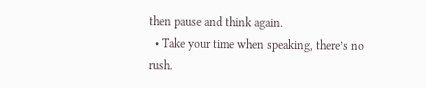then pause and think again.
  • Take your time when speaking, there’s no rush.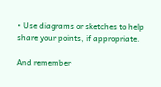• Use diagrams or sketches to help share your points, if appropriate.

And remember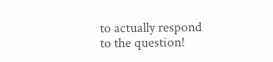to actually respond to the question!